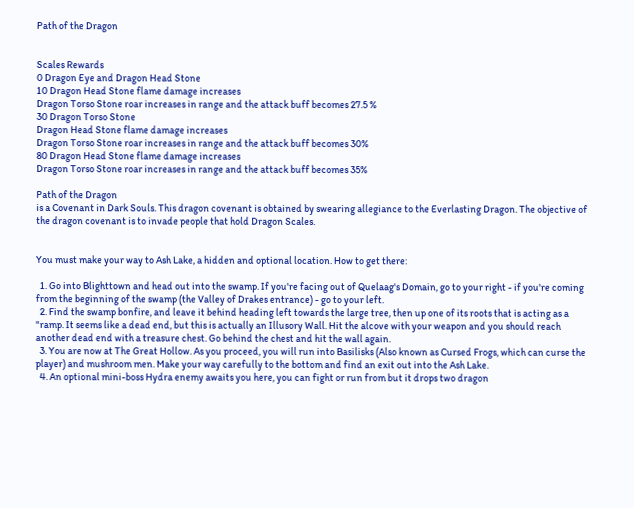Path of the Dragon


Scales Rewards
0 Dragon Eye and Dragon Head Stone
10 Dragon Head Stone flame damage increases
Dragon Torso Stone roar increases in range and the attack buff becomes 27.5 %
30 Dragon Torso Stone
Dragon Head Stone flame damage increases
Dragon Torso Stone roar increases in range and the attack buff becomes 30%
80 Dragon Head Stone flame damage increases
Dragon Torso Stone roar increases in range and the attack buff becomes 35%

Path of the Dragon
is a Covenant in Dark Souls. This dragon covenant is obtained by swearing allegiance to the Everlasting Dragon. The objective of the dragon covenant is to invade people that hold Dragon Scales.


You must make your way to Ash Lake, a hidden and optional location. How to get there:

  1. Go into Blighttown and head out into the swamp. If you're facing out of Quelaag's Domain, go to your right - if you're coming from the beginning of the swamp (the Valley of Drakes entrance) - go to your left.
  2. Find the swamp bonfire, and leave it behind heading left towards the large tree, then up one of its roots that is acting as a "ramp. It seems like a dead end, but this is actually an Illusory Wall. Hit the alcove with your weapon and you should reach another dead end with a treasure chest. Go behind the chest and hit the wall again.
  3. You are now at The Great Hollow. As you proceed, you will run into Basilisks (Also known as Cursed Frogs, which can curse the player) and mushroom men. Make your way carefully to the bottom and find an exit out into the Ash Lake.
  4. An optional mini-boss Hydra enemy awaits you here, you can fight or run from but it drops two dragon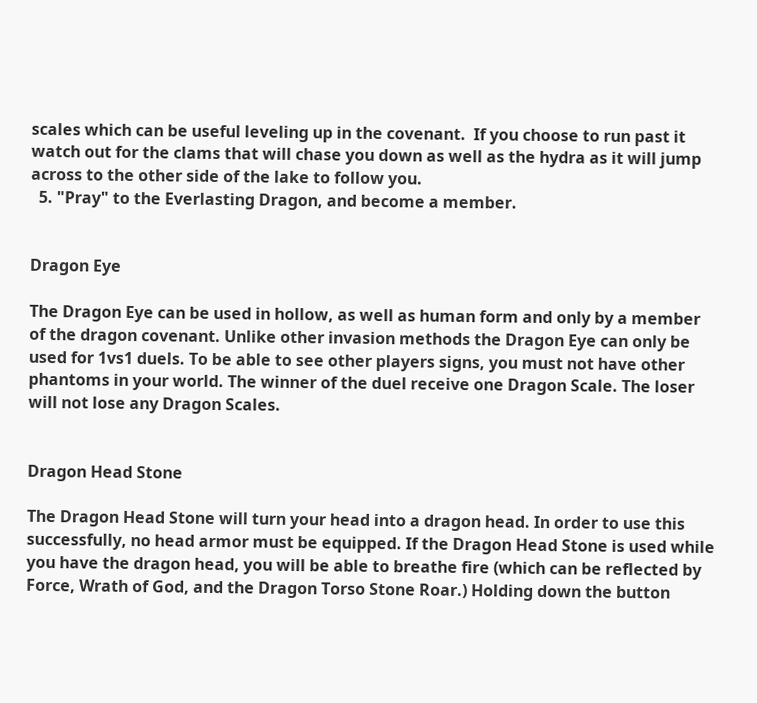scales which can be useful leveling up in the covenant.  If you choose to run past it watch out for the clams that will chase you down as well as the hydra as it will jump across to the other side of the lake to follow you.
  5. "Pray" to the Everlasting Dragon, and become a member.


Dragon Eye

The Dragon Eye can be used in hollow, as well as human form and only by a member of the dragon covenant. Unlike other invasion methods the Dragon Eye can only be used for 1vs1 duels. To be able to see other players signs, you must not have other phantoms in your world. The winner of the duel receive one Dragon Scale. The loser will not lose any Dragon Scales.


Dragon Head Stone

The Dragon Head Stone will turn your head into a dragon head. In order to use this successfully, no head armor must be equipped. If the Dragon Head Stone is used while you have the dragon head, you will be able to breathe fire (which can be reflected by Force, Wrath of God, and the Dragon Torso Stone Roar.) Holding down the button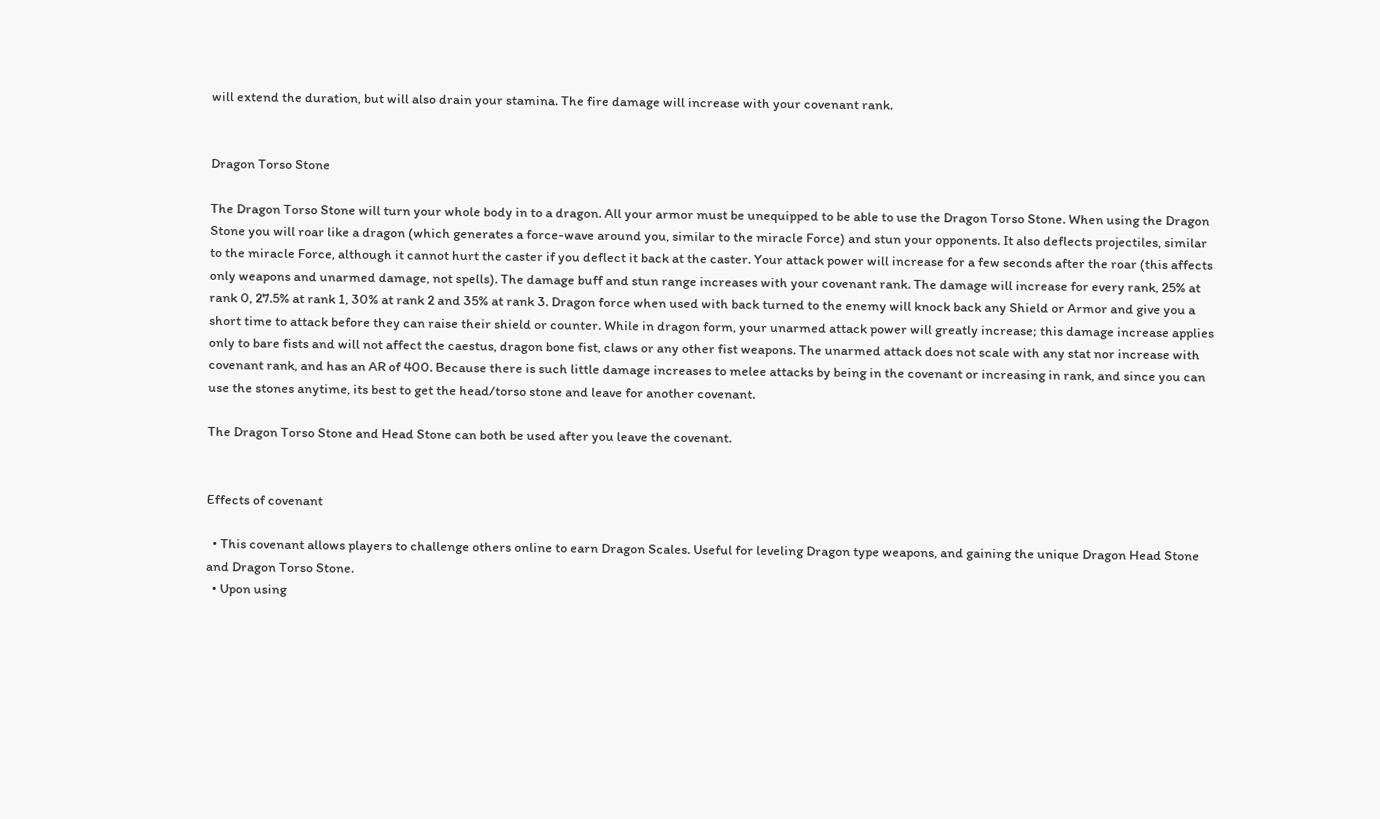will extend the duration, but will also drain your stamina. The fire damage will increase with your covenant rank.


Dragon Torso Stone

The Dragon Torso Stone will turn your whole body in to a dragon. All your armor must be unequipped to be able to use the Dragon Torso Stone. When using the Dragon Stone you will roar like a dragon (which generates a force-wave around you, similar to the miracle Force) and stun your opponents. It also deflects projectiles, similar to the miracle Force, although it cannot hurt the caster if you deflect it back at the caster. Your attack power will increase for a few seconds after the roar (this affects only weapons and unarmed damage, not spells). The damage buff and stun range increases with your covenant rank. The damage will increase for every rank, 25% at rank 0, 27.5% at rank 1, 30% at rank 2 and 35% at rank 3. Dragon force when used with back turned to the enemy will knock back any Shield or Armor and give you a short time to attack before they can raise their shield or counter. While in dragon form, your unarmed attack power will greatly increase; this damage increase applies only to bare fists and will not affect the caestus, dragon bone fist, claws or any other fist weapons. The unarmed attack does not scale with any stat nor increase with covenant rank, and has an AR of 400. Because there is such little damage increases to melee attacks by being in the covenant or increasing in rank, and since you can use the stones anytime, its best to get the head/torso stone and leave for another covenant.

The Dragon Torso Stone and Head Stone can both be used after you leave the covenant.


Effects of covenant

  • This covenant allows players to challenge others online to earn Dragon Scales. Useful for leveling Dragon type weapons, and gaining the unique Dragon Head Stone and Dragon Torso Stone.
  • Upon using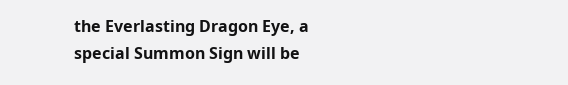the Everlasting Dragon Eye, a special Summon Sign will be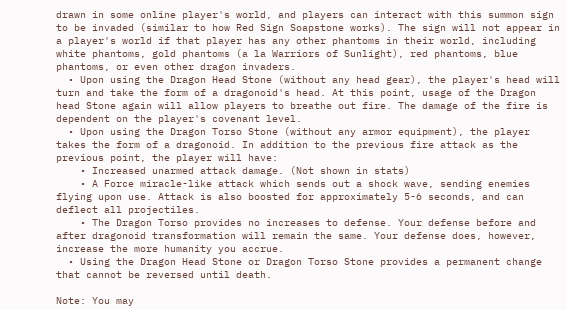drawn in some online player's world, and players can interact with this summon sign to be invaded (similar to how Red Sign Soapstone works). The sign will not appear in a player's world if that player has any other phantoms in their world, including white phantoms, gold phantoms (a la Warriors of Sunlight), red phantoms, blue phantoms, or even other dragon invaders.
  • Upon using the Dragon Head Stone (without any head gear), the player's head will turn and take the form of a dragonoid's head. At this point, usage of the Dragon head Stone again will allow players to breathe out fire. The damage of the fire is dependent on the player's covenant level.
  • Upon using the Dragon Torso Stone (without any armor equipment), the player takes the form of a dragonoid. In addition to the previous fire attack as the previous point, the player will have:
    • Increased unarmed attack damage. (Not shown in stats)
    • A Force miracle-like attack which sends out a shock wave, sending enemies flying upon use. Attack is also boosted for approximately 5-6 seconds, and can deflect all projectiles.
    • The Dragon Torso provides no increases to defense. Your defense before and after dragonoid transformation will remain the same. Your defense does, however, increase the more humanity you accrue.
  • Using the Dragon Head Stone or Dragon Torso Stone provides a permanent change that cannot be reversed until death.

Note: You may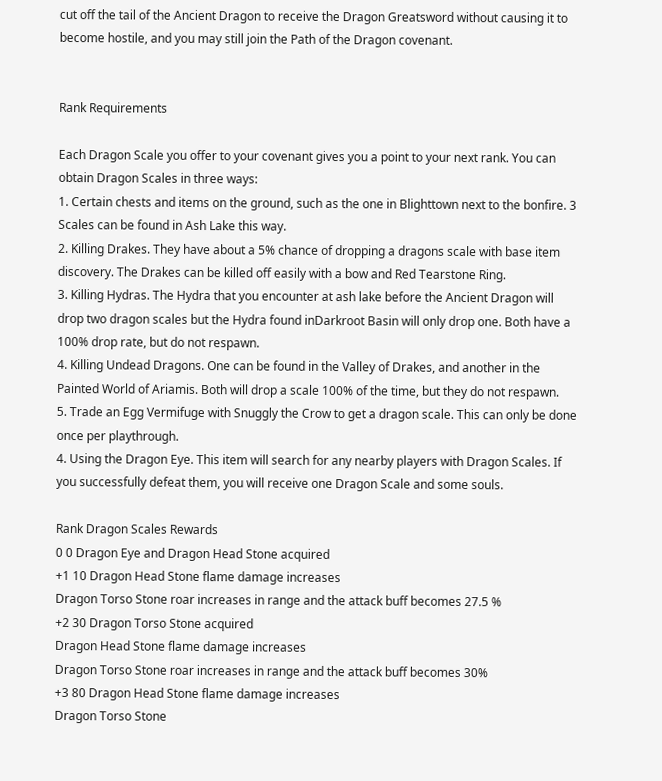cut off the tail of the Ancient Dragon to receive the Dragon Greatsword without causing it to become hostile, and you may still join the Path of the Dragon covenant.


Rank Requirements

Each Dragon Scale you offer to your covenant gives you a point to your next rank. You can obtain Dragon Scales in three ways:
1. Certain chests and items on the ground, such as the one in Blighttown next to the bonfire. 3 Scales can be found in Ash Lake this way.
2. Killing Drakes. They have about a 5% chance of dropping a dragons scale with base item discovery. The Drakes can be killed off easily with a bow and Red Tearstone Ring.
3. Killing Hydras. The Hydra that you encounter at ash lake before the Ancient Dragon will drop two dragon scales but the Hydra found inDarkroot Basin will only drop one. Both have a 100% drop rate, but do not respawn.
4. Killing Undead Dragons. One can be found in the Valley of Drakes, and another in the Painted World of Ariamis. Both will drop a scale 100% of the time, but they do not respawn.
5. Trade an Egg Vermifuge with Snuggly the Crow to get a dragon scale. This can only be done once per playthrough.
4. Using the Dragon Eye. This item will search for any nearby players with Dragon Scales. If you successfully defeat them, you will receive one Dragon Scale and some souls.

Rank Dragon Scales Rewards
0 0 Dragon Eye and Dragon Head Stone acquired
+1 10 Dragon Head Stone flame damage increases
Dragon Torso Stone roar increases in range and the attack buff becomes 27.5 %
+2 30 Dragon Torso Stone acquired
Dragon Head Stone flame damage increases
Dragon Torso Stone roar increases in range and the attack buff becomes 30%
+3 80 Dragon Head Stone flame damage increases
Dragon Torso Stone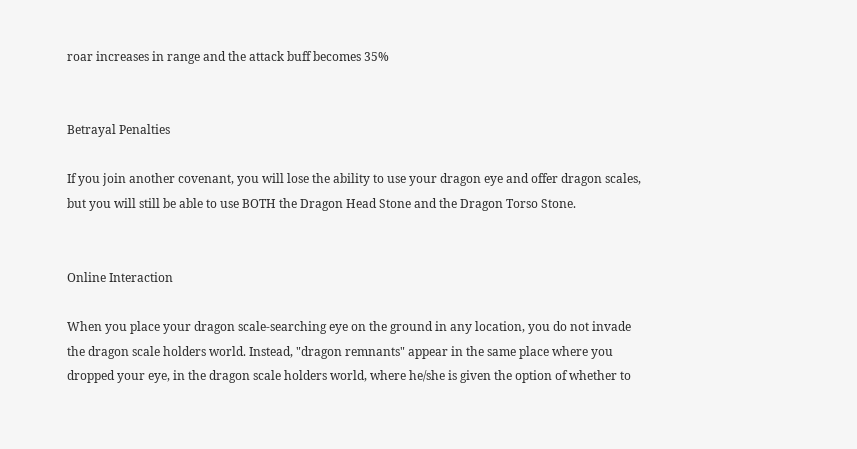roar increases in range and the attack buff becomes 35%


Betrayal Penalties

If you join another covenant, you will lose the ability to use your dragon eye and offer dragon scales, but you will still be able to use BOTH the Dragon Head Stone and the Dragon Torso Stone.


Online Interaction

When you place your dragon scale-searching eye on the ground in any location, you do not invade the dragon scale holders world. Instead, "dragon remnants" appear in the same place where you dropped your eye, in the dragon scale holders world, where he/she is given the option of whether to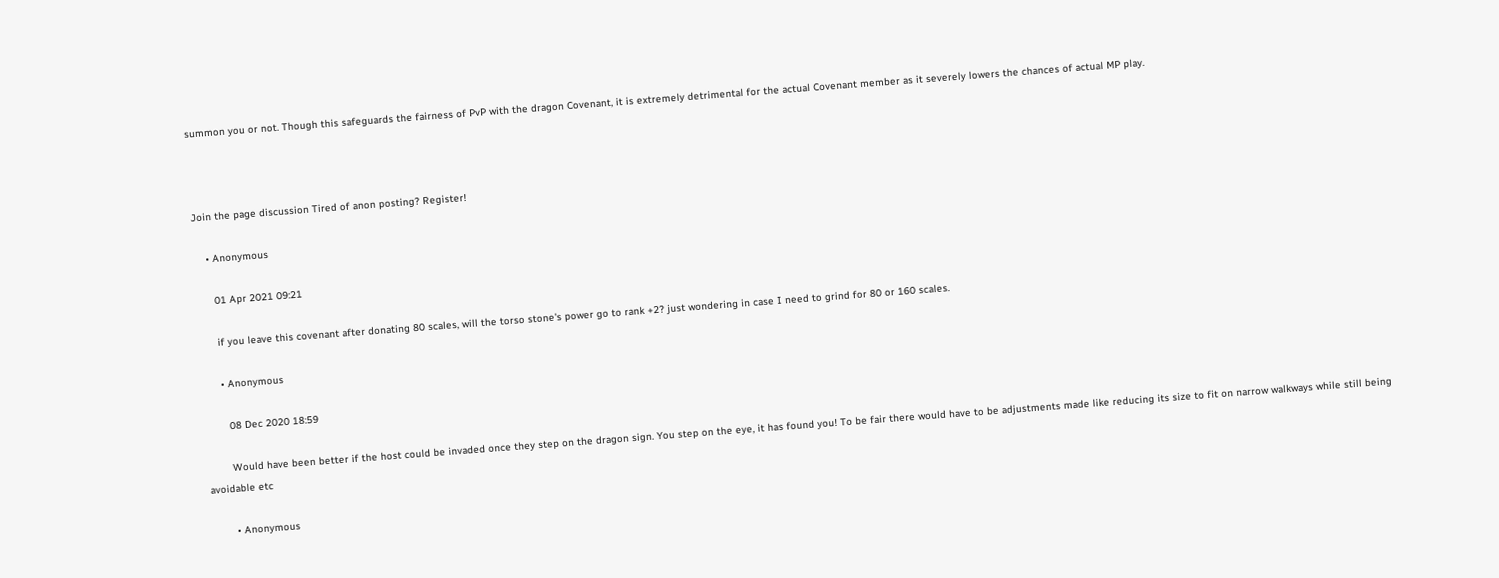summon you or not. Though this safeguards the fairness of PvP with the dragon Covenant, it is extremely detrimental for the actual Covenant member as it severely lowers the chances of actual MP play.



Join the page discussion Tired of anon posting? Register!

    • Anonymous

      01 Apr 2021 09:21

      if you leave this covenant after donating 80 scales, will the torso stone's power go to rank +2? just wondering in case I need to grind for 80 or 160 scales.

      • Anonymous

        08 Dec 2020 18:59

        Would have been better if the host could be invaded once they step on the dragon sign. You step on the eye, it has found you! To be fair there would have to be adjustments made like reducing its size to fit on narrow walkways while still being avoidable etc

        • Anonymous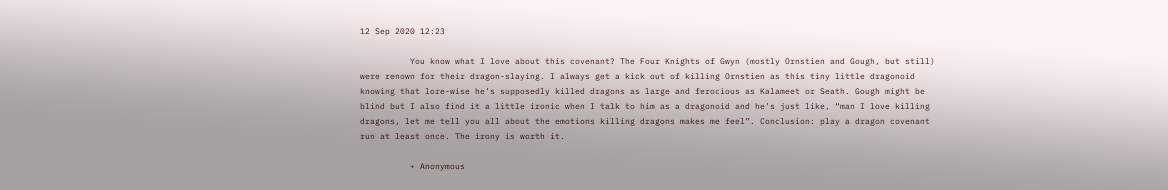12 Sep 2020 12:23

          You know what I love about this covenant? The Four Knights of Gwyn (mostly Ornstien and Gough, but still) were renown for their dragon-slaying. I always get a kick out of killing Ornstien as this tiny little dragonoid knowing that lore-wise he’s supposedly killed dragons as large and ferocious as Kalameet or Seath. Gough might be blind but I also find it a little ironic when I talk to him as a dragonoid and he’s just like, “man I love killing dragons, let me tell you all about the emotions killing dragons makes me feel”. Conclusion: play a dragon covenant run at least once. The irony is worth it.

          • Anonymous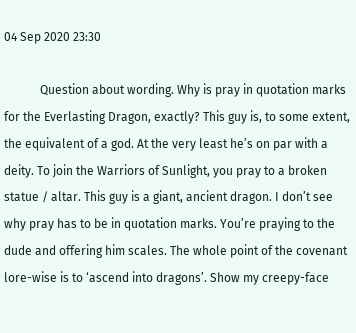04 Sep 2020 23:30

            Question about wording. Why is pray in quotation marks for the Everlasting Dragon, exactly? This guy is, to some extent, the equivalent of a god. At the very least he’s on par with a deity. To join the Warriors of Sunlight, you pray to a broken statue / altar. This guy is a giant, ancient dragon. I don’t see why pray has to be in quotation marks. You’re praying to the dude and offering him scales. The whole point of the covenant lore-wise is to ‘ascend into dragons’. Show my creepy-face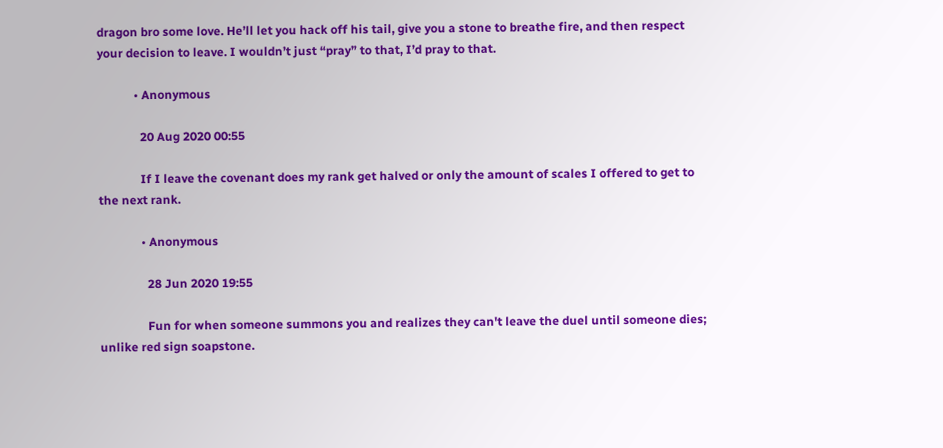dragon bro some love. He’ll let you hack off his tail, give you a stone to breathe fire, and then respect your decision to leave. I wouldn’t just “pray” to that, I’d pray to that.

            • Anonymous

              20 Aug 2020 00:55

              If I leave the covenant does my rank get halved or only the amount of scales I offered to get to the next rank.

              • Anonymous

                28 Jun 2020 19:55

                Fun for when someone summons you and realizes they can't leave the duel until someone dies; unlike red sign soapstone.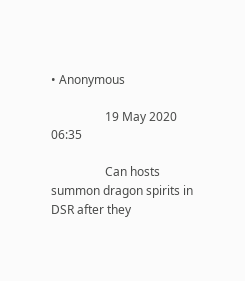• Anonymous

                  19 May 2020 06:35

                  Can hosts summon dragon spirits in DSR after they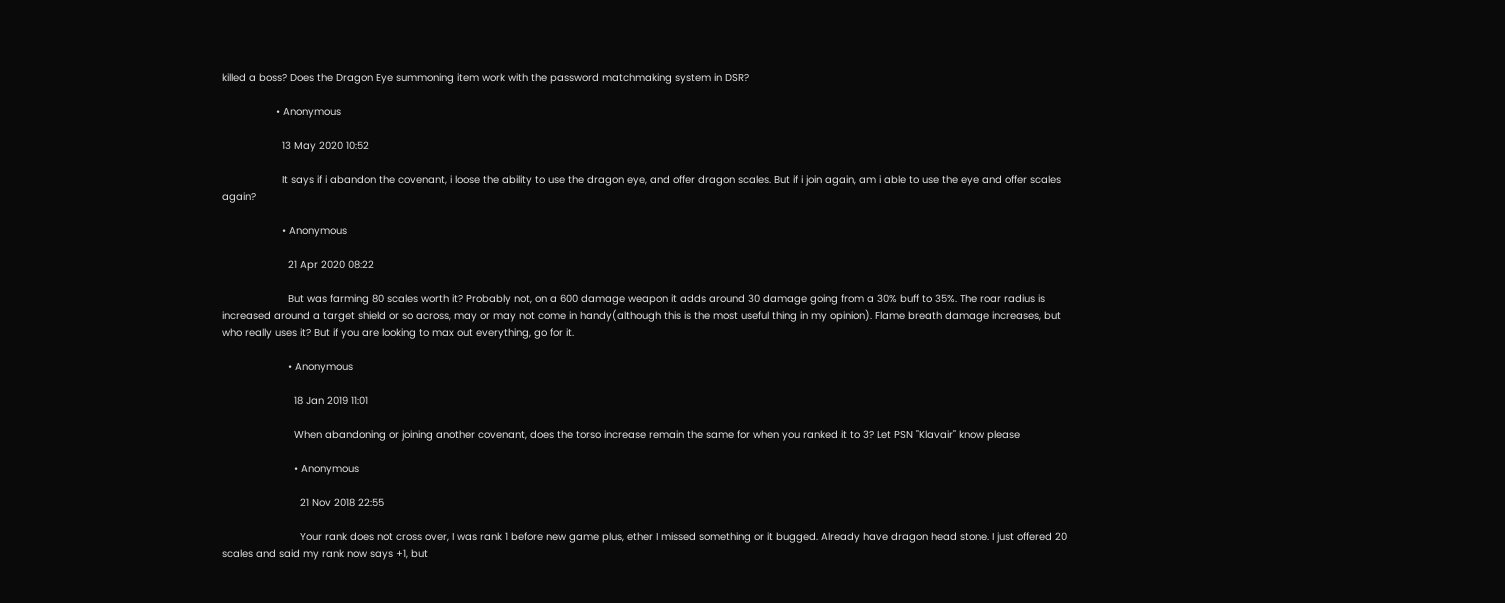killed a boss? Does the Dragon Eye summoning item work with the password matchmaking system in DSR?

                  • Anonymous

                    13 May 2020 10:52

                    It says if i abandon the covenant, i loose the ability to use the dragon eye, and offer dragon scales. But if i join again, am i able to use the eye and offer scales again?

                    • Anonymous

                      21 Apr 2020 08:22

                      But was farming 80 scales worth it? Probably not, on a 600 damage weapon it adds around 30 damage going from a 30% buff to 35%. The roar radius is increased around a target shield or so across, may or may not come in handy(although this is the most useful thing in my opinion). Flame breath damage increases, but who really uses it? But if you are looking to max out everything, go for it.

                      • Anonymous

                        18 Jan 2019 11:01

                        When abandoning or joining another covenant, does the torso increase remain the same for when you ranked it to 3? Let PSN "Klavair" know please

                        • Anonymous

                          21 Nov 2018 22:55

                          Your rank does not cross over, I was rank 1 before new game plus, ether I missed something or it bugged. Already have dragon head stone. I just offered 20 scales and said my rank now says +1, but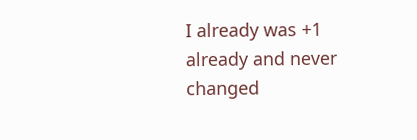I already was +1 already and never changed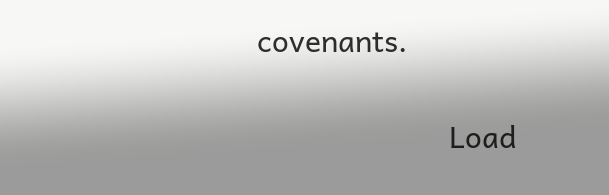covenants.

                        Load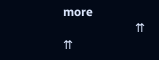more
                        ⇈ ⇈